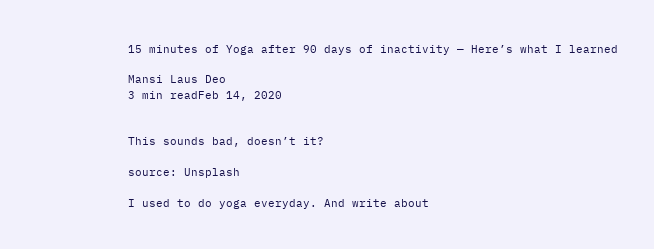15 minutes of Yoga after 90 days of inactivity — Here’s what I learned

Mansi Laus Deo
3 min readFeb 14, 2020


This sounds bad, doesn’t it?

source: Unsplash

I used to do yoga everyday. And write about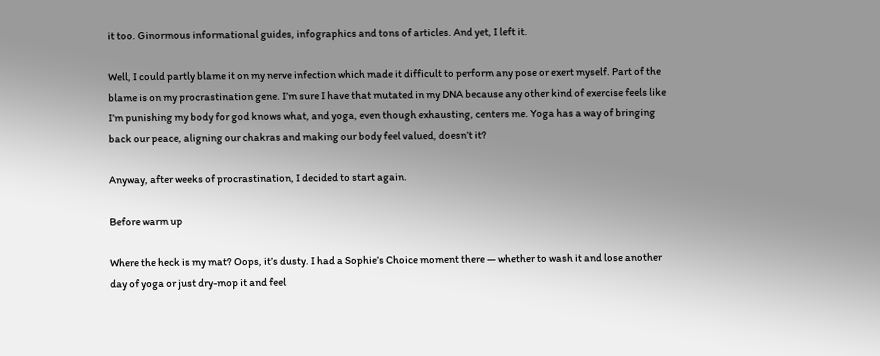it too. Ginormous informational guides, infographics and tons of articles. And yet, I left it.

Well, I could partly blame it on my nerve infection which made it difficult to perform any pose or exert myself. Part of the blame is on my procrastination gene. I’m sure I have that mutated in my DNA because any other kind of exercise feels like I’m punishing my body for god knows what, and yoga, even though exhausting, centers me. Yoga has a way of bringing back our peace, aligning our chakras and making our body feel valued, doesn’t it?

Anyway, after weeks of procrastination, I decided to start again.

Before warm up

Where the heck is my mat? Oops, it’s dusty. I had a Sophie’s Choice moment there — whether to wash it and lose another day of yoga or just dry-mop it and feel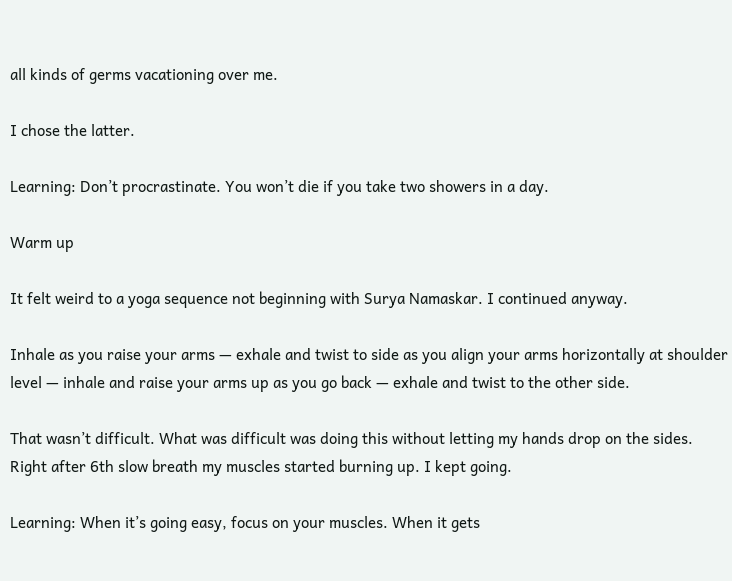all kinds of germs vacationing over me.

I chose the latter.

Learning: Don’t procrastinate. You won’t die if you take two showers in a day.

Warm up

It felt weird to a yoga sequence not beginning with Surya Namaskar. I continued anyway.

Inhale as you raise your arms — exhale and twist to side as you align your arms horizontally at shoulder level — inhale and raise your arms up as you go back — exhale and twist to the other side.

That wasn’t difficult. What was difficult was doing this without letting my hands drop on the sides. Right after 6th slow breath my muscles started burning up. I kept going.

Learning: When it’s going easy, focus on your muscles. When it gets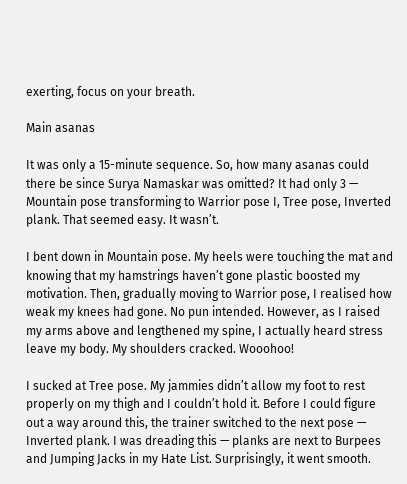exerting, focus on your breath.

Main asanas

It was only a 15-minute sequence. So, how many asanas could there be since Surya Namaskar was omitted? It had only 3 — Mountain pose transforming to Warrior pose I, Tree pose, Inverted plank. That seemed easy. It wasn’t.

I bent down in Mountain pose. My heels were touching the mat and knowing that my hamstrings haven’t gone plastic boosted my motivation. Then, gradually moving to Warrior pose, I realised how weak my knees had gone. No pun intended. However, as I raised my arms above and lengthened my spine, I actually heard stress leave my body. My shoulders cracked. Wooohoo!

I sucked at Tree pose. My jammies didn’t allow my foot to rest properly on my thigh and I couldn’t hold it. Before I could figure out a way around this, the trainer switched to the next pose — Inverted plank. I was dreading this — planks are next to Burpees and Jumping Jacks in my Hate List. Surprisingly, it went smooth.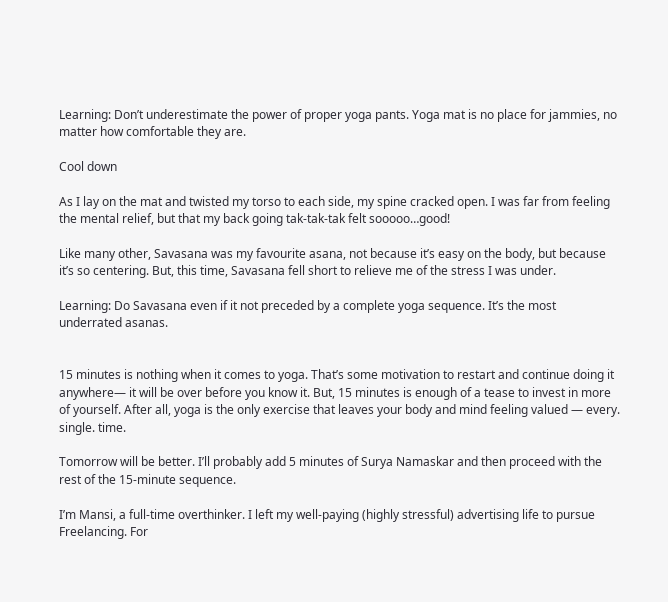Learning: Don’t underestimate the power of proper yoga pants. Yoga mat is no place for jammies, no matter how comfortable they are.

Cool down

As I lay on the mat and twisted my torso to each side, my spine cracked open. I was far from feeling the mental relief, but that my back going tak-tak-tak felt sooooo…good!

Like many other, Savasana was my favourite asana, not because it’s easy on the body, but because it’s so centering. But, this time, Savasana fell short to relieve me of the stress I was under.

Learning: Do Savasana even if it not preceded by a complete yoga sequence. It’s the most underrated asanas.


15 minutes is nothing when it comes to yoga. That’s some motivation to restart and continue doing it anywhere— it will be over before you know it. But, 15 minutes is enough of a tease to invest in more of yourself. After all, yoga is the only exercise that leaves your body and mind feeling valued — every. single. time.

Tomorrow will be better. I’ll probably add 5 minutes of Surya Namaskar and then proceed with the rest of the 15-minute sequence.

I’m Mansi, a full-time overthinker. I left my well-paying (highly stressful) advertising life to pursue Freelancing. For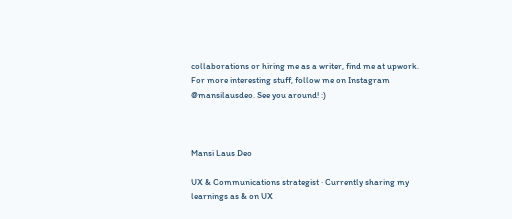collaborations or hiring me as a writer, find me at upwork. For more interesting stuff, follow me on Instagram @mansilausdeo. See you around! :)



Mansi Laus Deo

UX & Communications strategist · Currently sharing my learnings as & on UX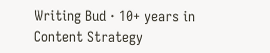Writing Bud · 10+ years in Content Strategy